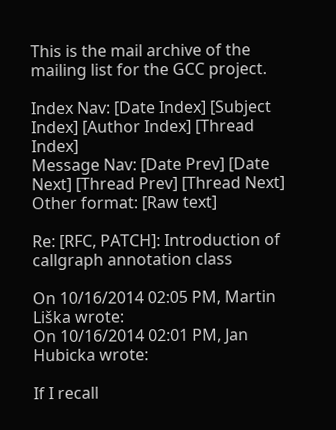This is the mail archive of the mailing list for the GCC project.

Index Nav: [Date Index] [Subject Index] [Author Index] [Thread Index]
Message Nav: [Date Prev] [Date Next] [Thread Prev] [Thread Next]
Other format: [Raw text]

Re: [RFC, PATCH]: Introduction of callgraph annotation class

On 10/16/2014 02:05 PM, Martin Liška wrote:
On 10/16/2014 02:01 PM, Jan Hubicka wrote:

If I recall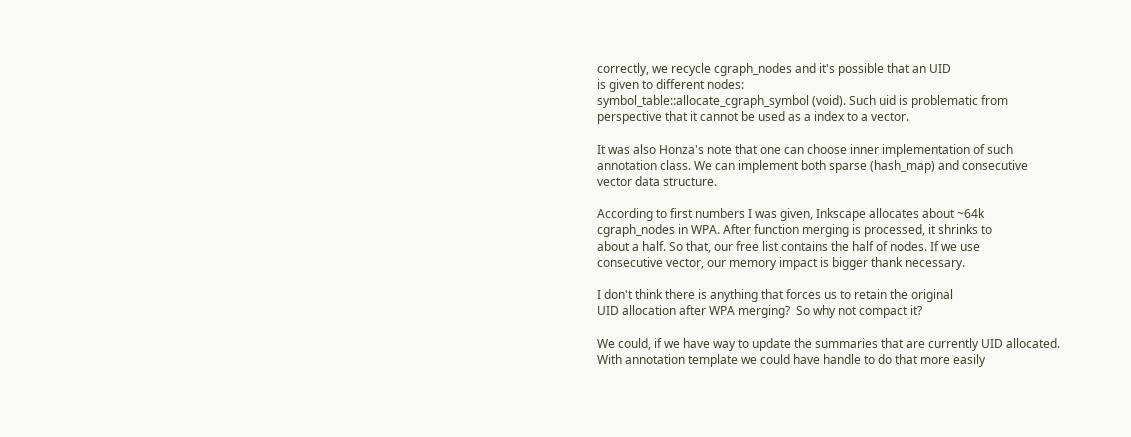correctly, we recycle cgraph_nodes and it's possible that an UID
is given to different nodes:
symbol_table::allocate_cgraph_symbol (void). Such uid is problematic from
perspective that it cannot be used as a index to a vector.

It was also Honza's note that one can choose inner implementation of such
annotation class. We can implement both sparse (hash_map) and consecutive
vector data structure.

According to first numbers I was given, Inkscape allocates about ~64k
cgraph_nodes in WPA. After function merging is processed, it shrinks to
about a half. So that, our free list contains the half of nodes. If we use
consecutive vector, our memory impact is bigger thank necessary.

I don't think there is anything that forces us to retain the original
UID allocation after WPA merging?  So why not compact it?

We could, if we have way to update the summaries that are currently UID allocated.
With annotation template we could have handle to do that more easily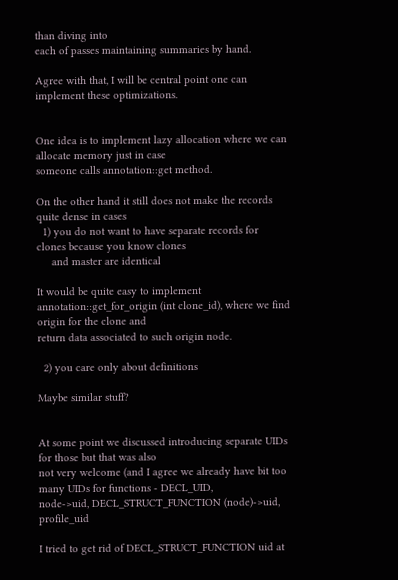than diving into
each of passes maintaining summaries by hand.

Agree with that, I will be central point one can implement these optimizations.


One idea is to implement lazy allocation where we can allocate memory just in case
someone calls annotation::get method.

On the other hand it still does not make the records quite dense in cases
  1) you do not want to have separate records for clones because you know clones
     and master are identical

It would be quite easy to implement
annotation::get_for_origin (int clone_id), where we find origin for the clone and
return data associated to such origin node.

  2) you care only about definitions

Maybe similar stuff?


At some point we discussed introducing separate UIDs for those but that was also
not very welcome (and I agree we already have bit too many UIDs for functions - DECL_UID,
node->uid, DECL_STRUCT_FUNCTION (node)->uid, profile_uid

I tried to get rid of DECL_STRUCT_FUNCTION uid at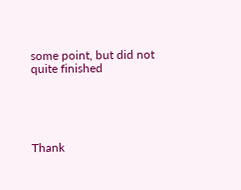some point, but did not quite finished





Thank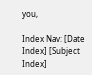you,

Index Nav: [Date Index] [Subject Index]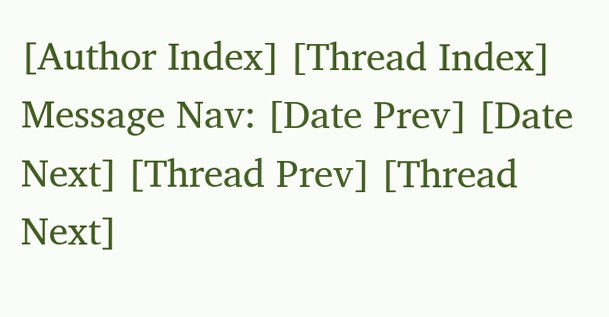[Author Index] [Thread Index]
Message Nav: [Date Prev] [Date Next] [Thread Prev] [Thread Next]